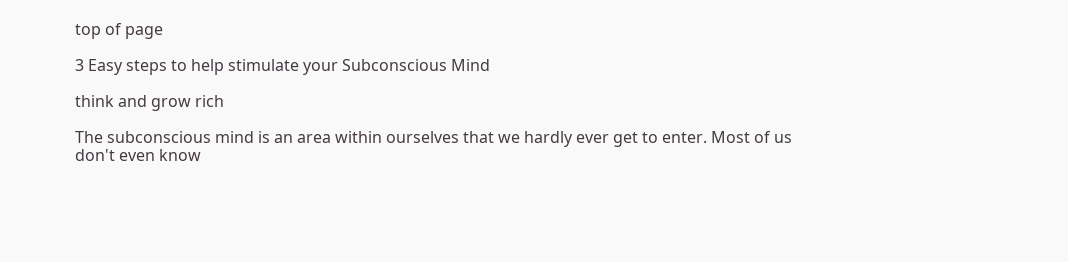top of page

3 Easy steps to help stimulate your Subconscious Mind

think and grow rich

The subconscious mind is an area within ourselves that we hardly ever get to enter. Most of us don't even know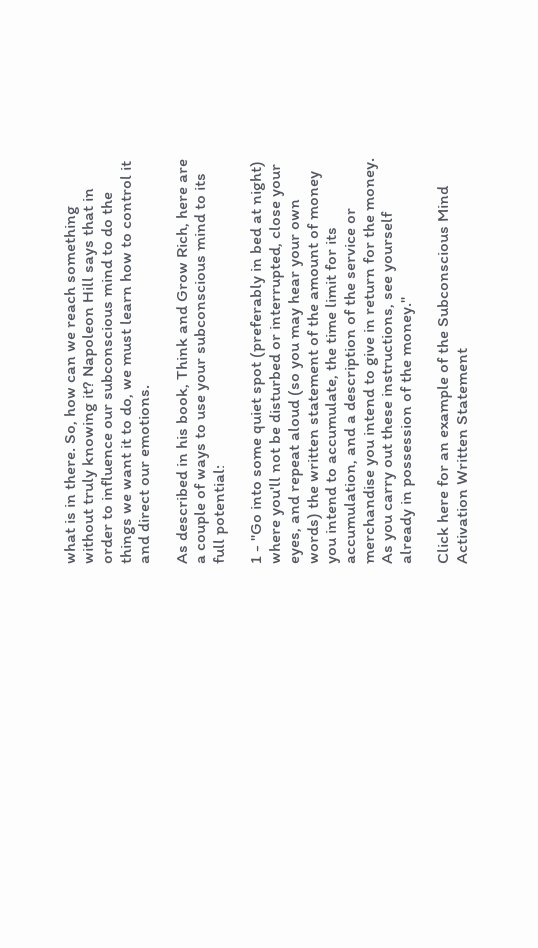what is in there. So, how can we reach something without truly knowing it? Napoleon Hill says that in order to influence our subconscious mind to do the things we want it to do, we must learn how to control it and direct our emotions.

As described in his book, Think and Grow Rich, here are a couple of ways to use your subconscious mind to its full potential:

1 - "Go into some quiet spot (preferably in bed at night) where you'll not be disturbed or interrupted, close your eyes, and repeat aloud (so you may hear your own words) the written statement of the amount of money you intend to accumulate, the time limit for its accumulation, and a description of the service or merchandise you intend to give in return for the money. As you carry out these instructions, see yourself already in possession of the money."

Click here for an example of the Subconscious Mind Activation Written Statement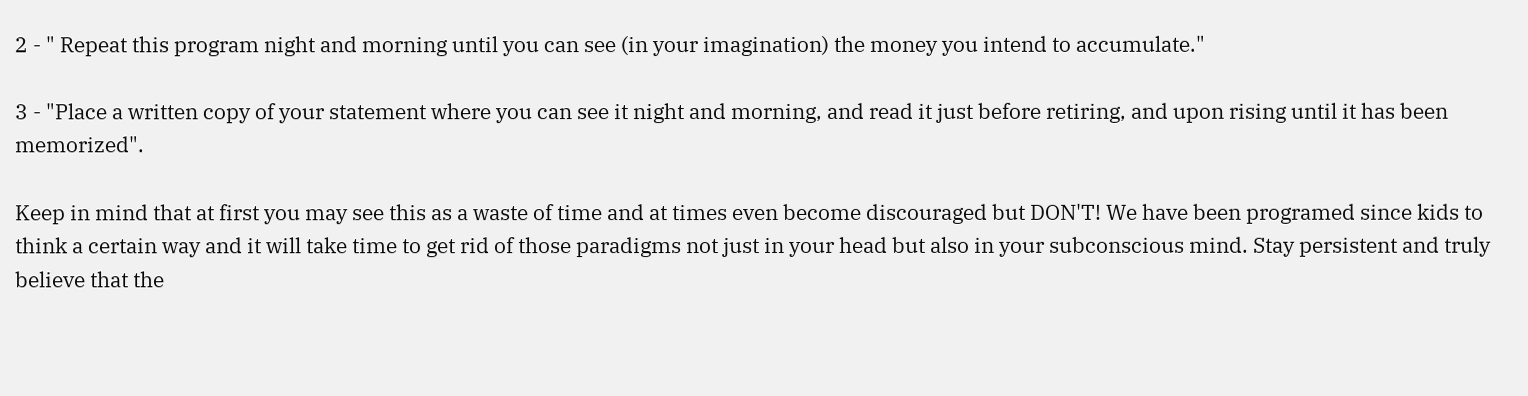2 - " Repeat this program night and morning until you can see (in your imagination) the money you intend to accumulate."

3 - "Place a written copy of your statement where you can see it night and morning, and read it just before retiring, and upon rising until it has been memorized".

Keep in mind that at first you may see this as a waste of time and at times even become discouraged but DON'T! We have been programed since kids to think a certain way and it will take time to get rid of those paradigms not just in your head but also in your subconscious mind. Stay persistent and truly believe that the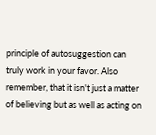principle of autosuggestion can truly work in your favor. Also remember, that it isn't just a matter of believing but as well as acting on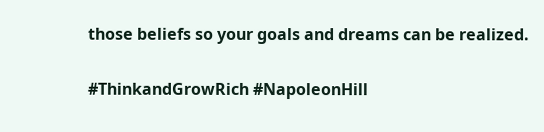those beliefs so your goals and dreams can be realized.

#ThinkandGrowRich #NapoleonHill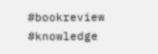#bookreview #knowledge